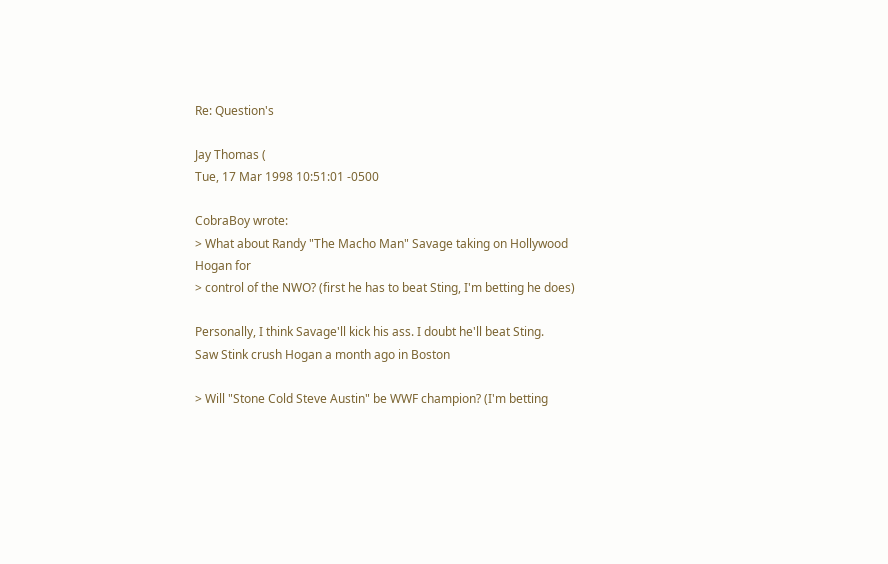Re: Question's

Jay Thomas (
Tue, 17 Mar 1998 10:51:01 -0500

CobraBoy wrote:
> What about Randy "The Macho Man" Savage taking on Hollywood Hogan for
> control of the NWO? (first he has to beat Sting, I'm betting he does)

Personally, I think Savage'll kick his ass. I doubt he'll beat Sting.
Saw Stink crush Hogan a month ago in Boston

> Will "Stone Cold Steve Austin" be WWF champion? (I'm betting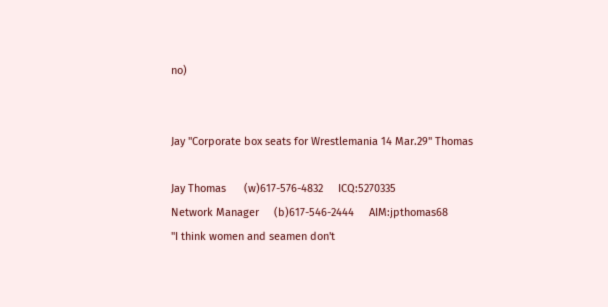no)


Jay "Corporate box seats for Wrestlemania 14 Mar.29" Thomas

Jay Thomas      (w)617-576-4832     ICQ:5270335
Network Manager     (b)617-546-2444     AIM:jpthomas68
"I think women and seamen don't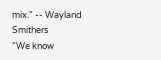mix." -- Wayland Smithers
"We know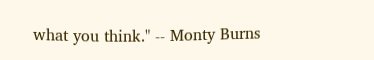what you think." -- Monty Burns